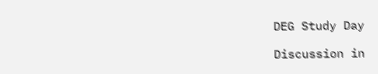DEG Study Day

Discussion in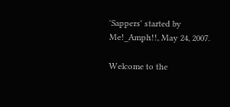'Sappers' started by Me!_Amph!!, May 24, 2007.

Welcome to the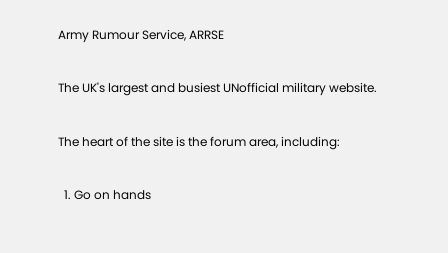Army Rumour Service, ARRSE

The UK's largest and busiest UNofficial military website.

The heart of the site is the forum area, including:

  1. Go on hands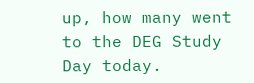up, how many went to the DEG Study Day today.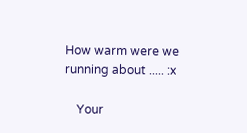How warm were we running about ..... :x

    Your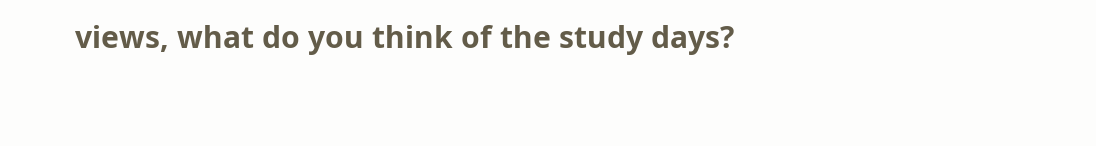views, what do you think of the study days?